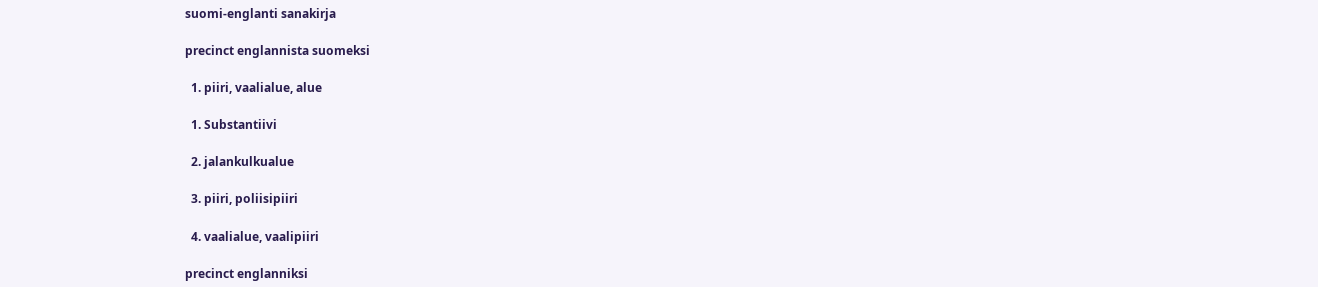suomi-englanti sanakirja

precinct englannista suomeksi

  1. piiri, vaalialue, alue

  1. Substantiivi

  2. jalankulkualue

  3. piiri, poliisipiiri

  4. vaalialue, vaalipiiri

precinct englanniksi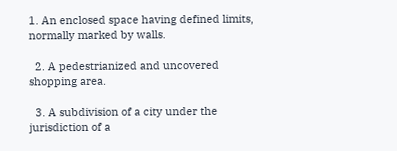1. An enclosed space having defined limits, normally marked by walls.

  2. A pedestrianized and uncovered shopping area.

  3. A subdivision of a city under the jurisdiction of a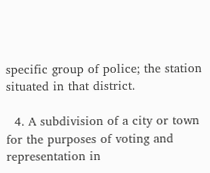specific group of police; the station situated in that district.

  4. A subdivision of a city or town for the purposes of voting and representation in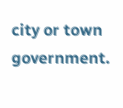city or town government.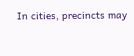In cities, precincts may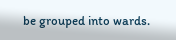be grouped into wards.